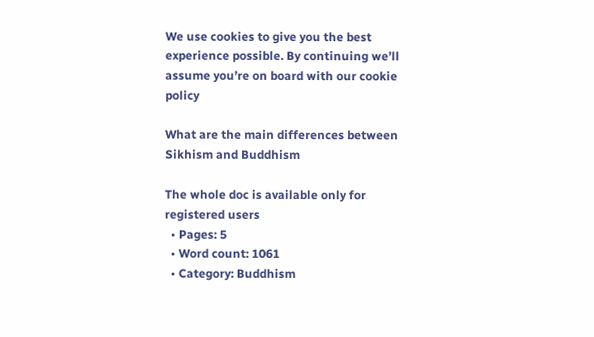We use cookies to give you the best experience possible. By continuing we’ll assume you’re on board with our cookie policy

What are the main differences between Sikhism and Buddhism

The whole doc is available only for registered users
  • Pages: 5
  • Word count: 1061
  • Category: Buddhism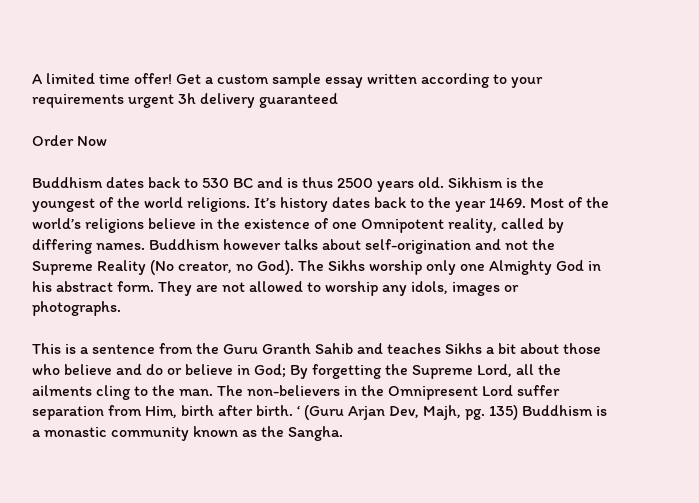A limited time offer! Get a custom sample essay written according to your requirements urgent 3h delivery guaranteed

Order Now

Buddhism dates back to 530 BC and is thus 2500 years old. Sikhism is the youngest of the world religions. It’s history dates back to the year 1469. Most of the world’s religions believe in the existence of one Omnipotent reality, called by differing names. Buddhism however talks about self-origination and not the Supreme Reality (No creator, no God). The Sikhs worship only one Almighty God in his abstract form. They are not allowed to worship any idols, images or photographs.

This is a sentence from the Guru Granth Sahib and teaches Sikhs a bit about those who believe and do or believe in God; By forgetting the Supreme Lord, all the ailments cling to the man. The non-believers in the Omnipresent Lord suffer separation from Him, birth after birth. ‘ (Guru Arjan Dev, Majh, pg. 135) Buddhism is a monastic community known as the Sangha.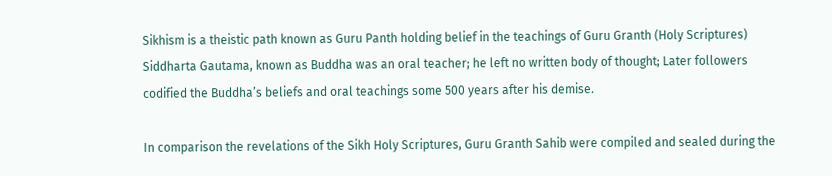Sikhism is a theistic path known as Guru Panth holding belief in the teachings of Guru Granth (Holy Scriptures) Siddharta Gautama, known as Buddha was an oral teacher; he left no written body of thought; Later followers codified the Buddha’s beliefs and oral teachings some 500 years after his demise.

In comparison the revelations of the Sikh Holy Scriptures, Guru Granth Sahib were compiled and sealed during the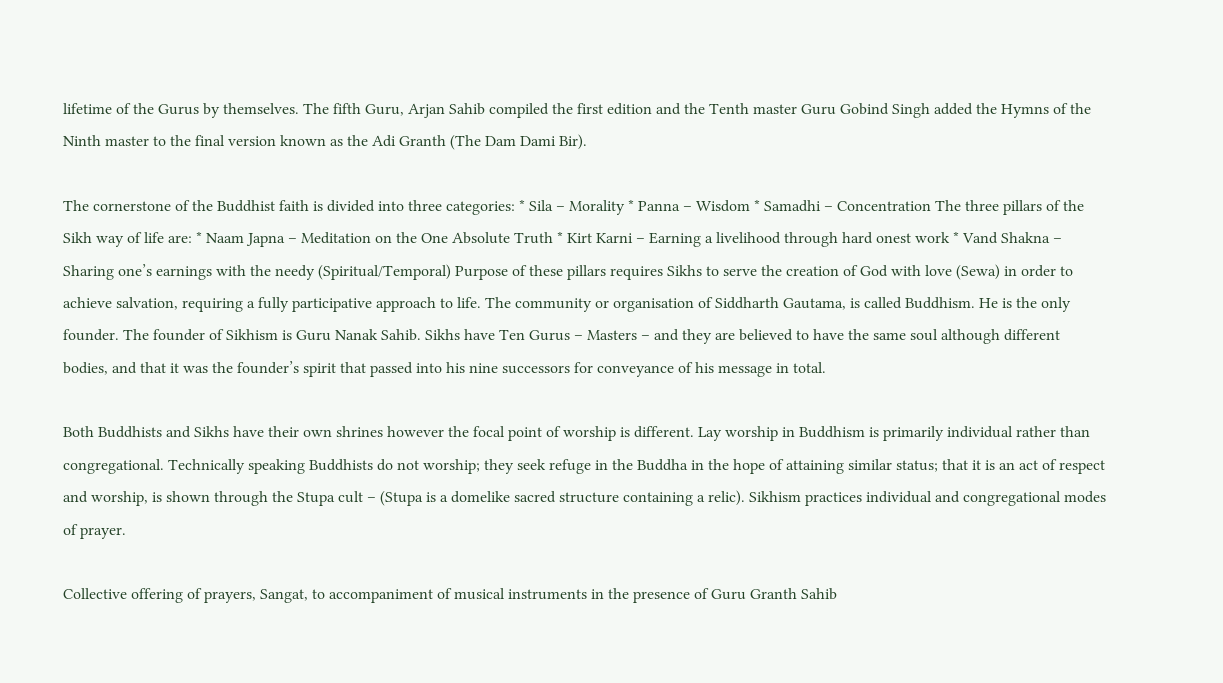lifetime of the Gurus by themselves. The fifth Guru, Arjan Sahib compiled the first edition and the Tenth master Guru Gobind Singh added the Hymns of the Ninth master to the final version known as the Adi Granth (The Dam Dami Bir).

The cornerstone of the Buddhist faith is divided into three categories: * Sila – Morality * Panna – Wisdom * Samadhi – Concentration The three pillars of the Sikh way of life are: * Naam Japna – Meditation on the One Absolute Truth * Kirt Karni – Earning a livelihood through hard onest work * Vand Shakna – Sharing one’s earnings with the needy (Spiritual/Temporal) Purpose of these pillars requires Sikhs to serve the creation of God with love (Sewa) in order to achieve salvation, requiring a fully participative approach to life. The community or organisation of Siddharth Gautama, is called Buddhism. He is the only founder. The founder of Sikhism is Guru Nanak Sahib. Sikhs have Ten Gurus – Masters – and they are believed to have the same soul although different bodies, and that it was the founder’s spirit that passed into his nine successors for conveyance of his message in total.

Both Buddhists and Sikhs have their own shrines however the focal point of worship is different. Lay worship in Buddhism is primarily individual rather than congregational. Technically speaking Buddhists do not worship; they seek refuge in the Buddha in the hope of attaining similar status; that it is an act of respect and worship, is shown through the Stupa cult – (Stupa is a domelike sacred structure containing a relic). Sikhism practices individual and congregational modes of prayer.

Collective offering of prayers, Sangat, to accompaniment of musical instruments in the presence of Guru Granth Sahib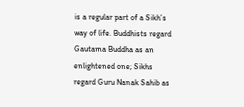is a regular part of a Sikh’s way of life. Buddhists regard Gautama Buddha as an enlightened one; Sikhs regard Guru Nanak Sahib as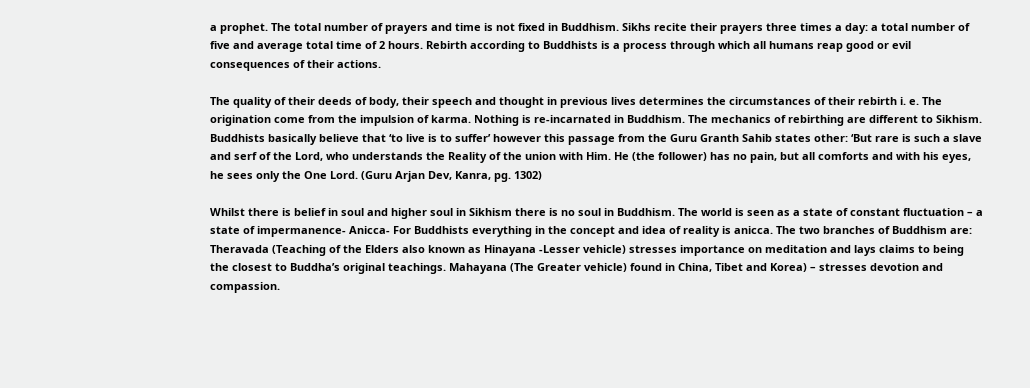a prophet. The total number of prayers and time is not fixed in Buddhism. Sikhs recite their prayers three times a day: a total number of five and average total time of 2 hours. Rebirth according to Buddhists is a process through which all humans reap good or evil consequences of their actions.

The quality of their deeds of body, their speech and thought in previous lives determines the circumstances of their rebirth i. e. The origination come from the impulsion of karma. Nothing is re-incarnated in Buddhism. The mechanics of rebirthing are different to Sikhism. Buddhists basically believe that ‘to live is to suffer’ however this passage from the Guru Granth Sahib states other: ‘But rare is such a slave and serf of the Lord, who understands the Reality of the union with Him. He (the follower) has no pain, but all comforts and with his eyes, he sees only the One Lord. (Guru Arjan Dev, Kanra, pg. 1302)

Whilst there is belief in soul and higher soul in Sikhism there is no soul in Buddhism. The world is seen as a state of constant fluctuation – a state of impermanence- Anicca- For Buddhists everything in the concept and idea of reality is anicca. The two branches of Buddhism are: Theravada (Teaching of the Elders also known as Hinayana -Lesser vehicle) stresses importance on meditation and lays claims to being the closest to Buddha’s original teachings. Mahayana (The Greater vehicle) found in China, Tibet and Korea) – stresses devotion and compassion.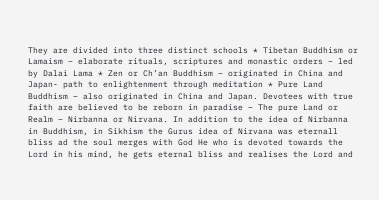They are divided into three distinct schools * Tibetan Buddhism or Lamaism – elaborate rituals, scriptures and monastic orders – led by Dalai Lama * Zen or Ch’an Buddhism – originated in China and Japan- path to enlightenment through meditation * Pure Land Buddhism – also originated in China and Japan. Devotees with true faith are believed to be reborn in paradise – The pure Land or Realm – Nirbanna or Nirvana. In addition to the idea of Nirbanna in Buddhism, in Sikhism the Gurus idea of Nirvana was eternall bliss ad the soul merges with God He who is devoted towards the Lord in his mind, he gets eternal bliss and realises the Lord and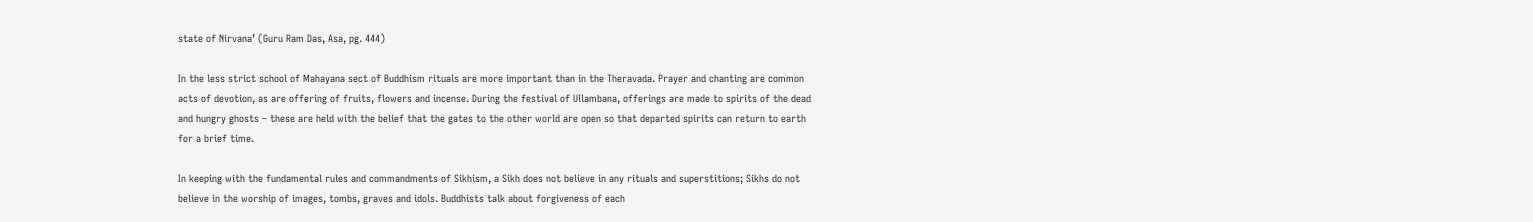state of Nirvana’ (Guru Ram Das, Asa, pg. 444)

In the less strict school of Mahayana sect of Buddhism rituals are more important than in the Theravada. Prayer and chanting are common acts of devotion, as are offering of fruits, flowers and incense. During the festival of Ullambana, offerings are made to spirits of the dead and hungry ghosts – these are held with the belief that the gates to the other world are open so that departed spirits can return to earth for a brief time.

In keeping with the fundamental rules and commandments of Sikhism, a Sikh does not believe in any rituals and superstitions; Sikhs do not believe in the worship of images, tombs, graves and idols. Buddhists talk about forgiveness of each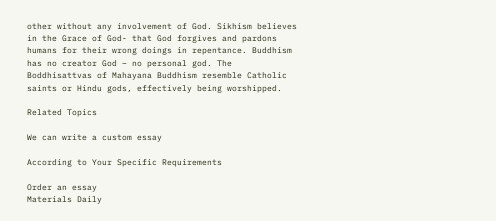other without any involvement of God. Sikhism believes in the Grace of God- that God forgives and pardons humans for their wrong doings in repentance. Buddhism has no creator God – no personal god. The Boddhisattvas of Mahayana Buddhism resemble Catholic saints or Hindu gods, effectively being worshipped.

Related Topics

We can write a custom essay

According to Your Specific Requirements

Order an essay
Materials Daily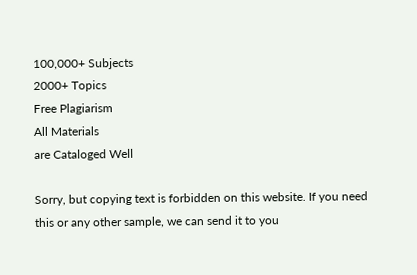100,000+ Subjects
2000+ Topics
Free Plagiarism
All Materials
are Cataloged Well

Sorry, but copying text is forbidden on this website. If you need this or any other sample, we can send it to you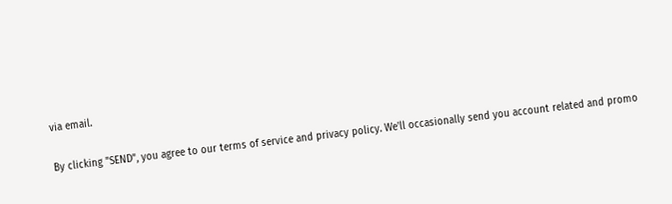via email.

By clicking "SEND", you agree to our terms of service and privacy policy. We'll occasionally send you account related and promo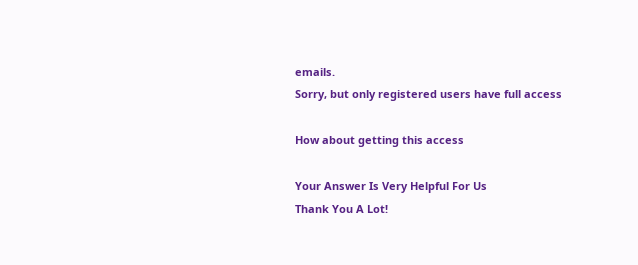emails.
Sorry, but only registered users have full access

How about getting this access

Your Answer Is Very Helpful For Us
Thank You A Lot!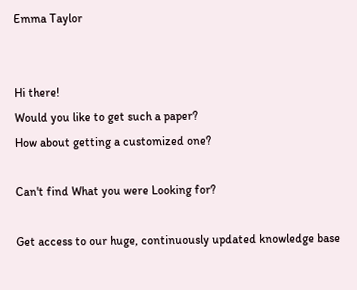Emma Taylor


Hi there!
Would you like to get such a paper?
How about getting a customized one?

Can't find What you were Looking for?

Get access to our huge, continuously updated knowledge base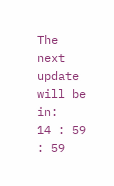The next update will be in:
14 : 59 : 59